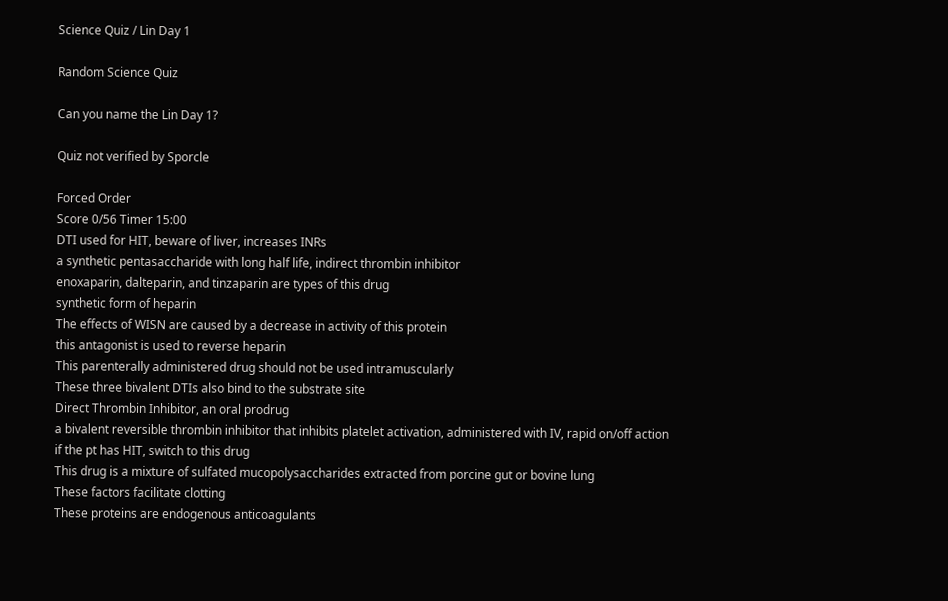Science Quiz / Lin Day 1

Random Science Quiz

Can you name the Lin Day 1?

Quiz not verified by Sporcle

Forced Order
Score 0/56 Timer 15:00
DTI used for HIT, beware of liver, increases INRs
a synthetic pentasaccharide with long half life, indirect thrombin inhibitor
enoxaparin, dalteparin, and tinzaparin are types of this drug
synthetic form of heparin
The effects of WISN are caused by a decrease in activity of this protein
this antagonist is used to reverse heparin
This parenterally administered drug should not be used intramuscularly
These three bivalent DTIs also bind to the substrate site
Direct Thrombin Inhibitor, an oral prodrug
a bivalent reversible thrombin inhibitor that inhibits platelet activation, administered with IV, rapid on/off action
if the pt has HIT, switch to this drug
This drug is a mixture of sulfated mucopolysaccharides extracted from porcine gut or bovine lung
These factors facilitate clotting
These proteins are endogenous anticoagulants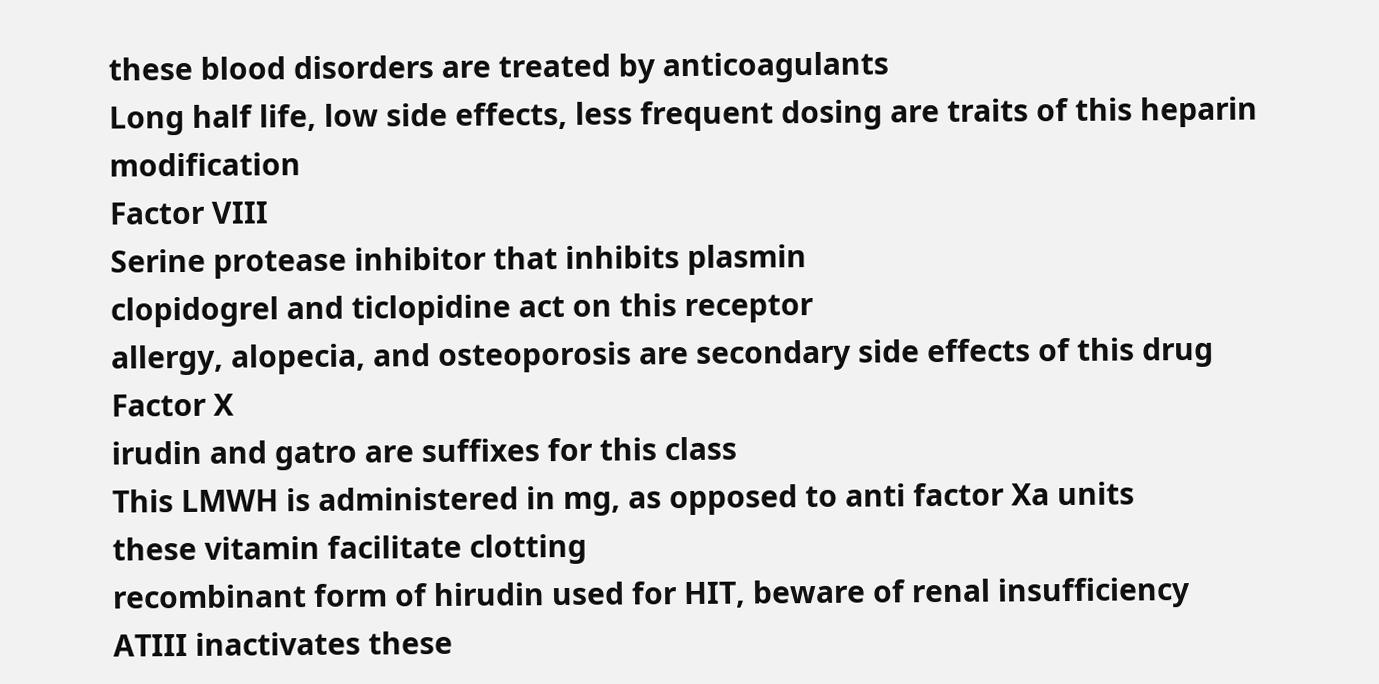these blood disorders are treated by anticoagulants
Long half life, low side effects, less frequent dosing are traits of this heparin modification
Factor VIII
Serine protease inhibitor that inhibits plasmin
clopidogrel and ticlopidine act on this receptor
allergy, alopecia, and osteoporosis are secondary side effects of this drug
Factor X
irudin and gatro are suffixes for this class
This LMWH is administered in mg, as opposed to anti factor Xa units
these vitamin facilitate clotting
recombinant form of hirudin used for HIT, beware of renal insufficiency
ATIII inactivates these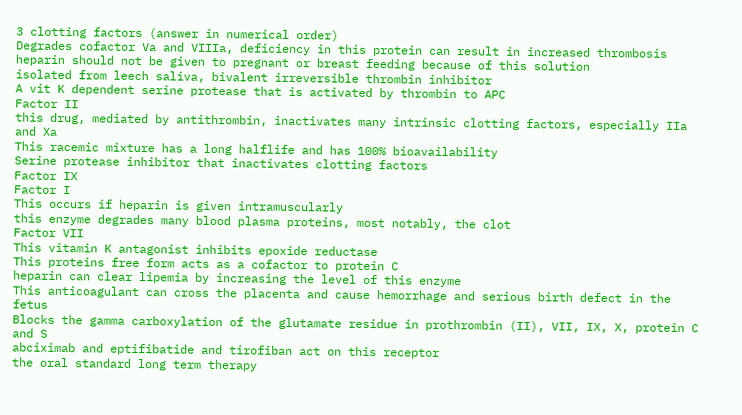3 clotting factors (answer in numerical order)
Degrades cofactor Va and VIIIa, deficiency in this protein can result in increased thrombosis
heparin should not be given to pregnant or breast feeding because of this solution
isolated from leech saliva, bivalent irreversible thrombin inhibitor
A vit K dependent serine protease that is activated by thrombin to APC
Factor II
this drug, mediated by antithrombin, inactivates many intrinsic clotting factors, especially IIa and Xa
This racemic mixture has a long halflife and has 100% bioavailability
Serine protease inhibitor that inactivates clotting factors
Factor IX
Factor I
This occurs if heparin is given intramuscularly
this enzyme degrades many blood plasma proteins, most notably, the clot
Factor VII
This vitamin K antagonist inhibits epoxide reductase
This proteins free form acts as a cofactor to protein C
heparin can clear lipemia by increasing the level of this enzyme
This anticoagulant can cross the placenta and cause hemorrhage and serious birth defect in the fetus
Blocks the gamma carboxylation of the glutamate residue in prothrombin (II), VII, IX, X, protein C and S
abciximab and eptifibatide and tirofiban act on this receptor
the oral standard long term therapy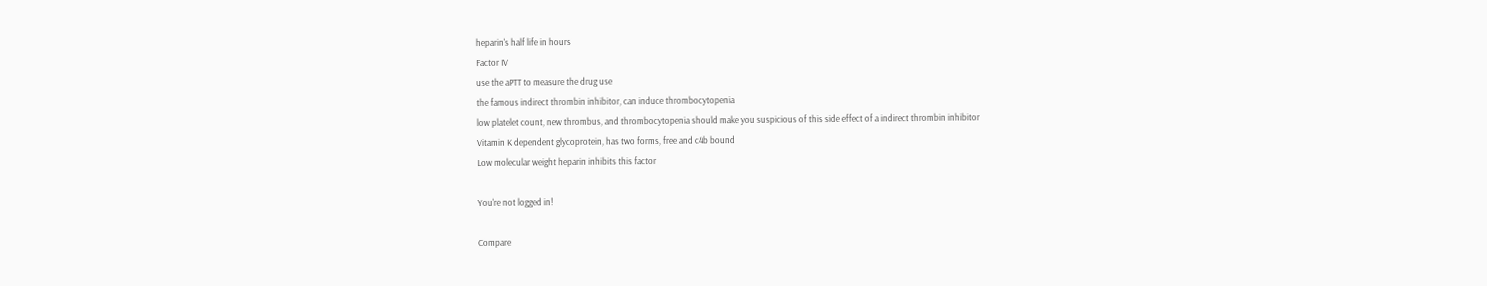heparin's half life in hours
Factor IV
use the aPTT to measure the drug use
the famous indirect thrombin inhibitor, can induce thrombocytopenia
low platelet count, new thrombus, and thrombocytopenia should make you suspicious of this side effect of a indirect thrombin inhibitor
Vitamin K dependent glycoprotein, has two forms, free and c4b bound
Low molecular weight heparin inhibits this factor

You're not logged in!

Compare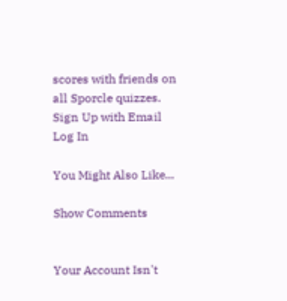scores with friends on all Sporcle quizzes.
Sign Up with Email
Log In

You Might Also Like...

Show Comments


Your Account Isn't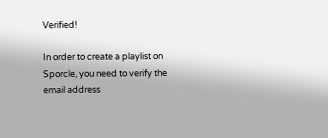Verified!

In order to create a playlist on Sporcle, you need to verify the email address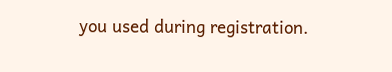you used during registration.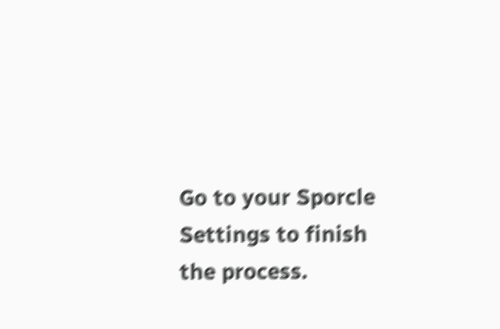Go to your Sporcle Settings to finish the process.